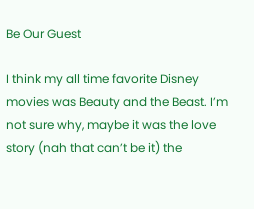Be Our Guest

I think my all time favorite Disney movies was Beauty and the Beast. I’m not sure why, maybe it was the love story (nah that can’t be it) the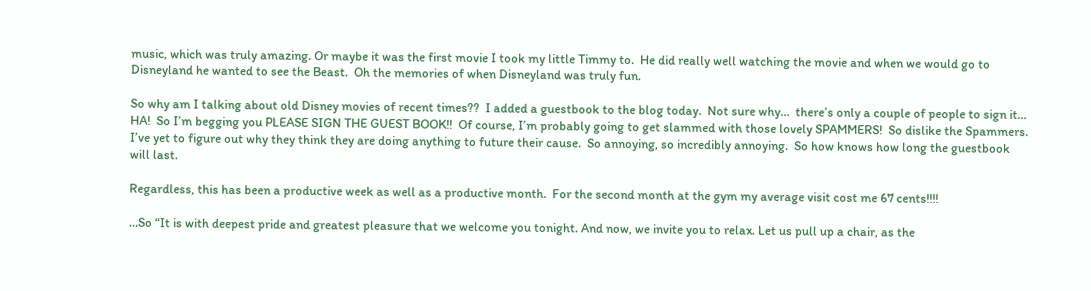music, which was truly amazing. Or maybe it was the first movie I took my little Timmy to.  He did really well watching the movie and when we would go to Disneyland he wanted to see the Beast.  Oh the memories of when Disneyland was truly fun.

So why am I talking about old Disney movies of recent times??  I added a guestbook to the blog today.  Not sure why…  there’s only a couple of people to sign it… HA!  So I’m begging you PLEASE SIGN THE GUEST BOOK!!  Of course, I’m probably going to get slammed with those lovely SPAMMERS!  So dislike the Spammers.  I’ve yet to figure out why they think they are doing anything to future their cause.  So annoying, so incredibly annoying.  So how knows how long the guestbook will last.

Regardless, this has been a productive week as well as a productive month.  For the second month at the gym my average visit cost me 67 cents!!!!

…So “It is with deepest pride and greatest pleasure that we welcome you tonight. And now, we invite you to relax. Let us pull up a chair, as the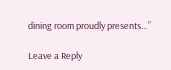dining room proudly presents…”

Leave a Reply